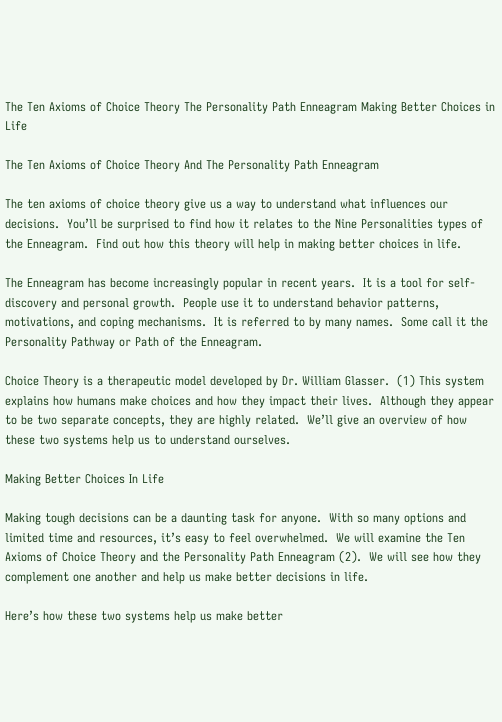The Ten Axioms of Choice Theory The Personality Path Enneagram Making Better Choices in Life

The Ten Axioms of Choice Theory And The Personality Path Enneagram

The ten axioms of choice theory give us a way to understand what influences our decisions.  You’ll be surprised to find how it relates to the Nine Personalities types of the Enneagram.  Find out how this theory will help in making better choices in life.

The Enneagram has become increasingly popular in recent years.  It is a tool for self-discovery and personal growth.  People use it to understand behavior patterns, motivations, and coping mechanisms.  It is referred to by many names.  Some call it the Personality Pathway or Path of the Enneagram.

Choice Theory is a therapeutic model developed by Dr. William Glasser.  (1) This system explains how humans make choices and how they impact their lives.  Although they appear to be two separate concepts, they are highly related.  We’ll give an overview of how these two systems help us to understand ourselves.

Making Better Choices In Life

Making tough decisions can be a daunting task for anyone.  With so many options and limited time and resources, it’s easy to feel overwhelmed.  We will examine the Ten Axioms of Choice Theory and the Personality Path Enneagram (2).  We will see how they complement one another and help us make better decisions in life.

Here’s how these two systems help us make better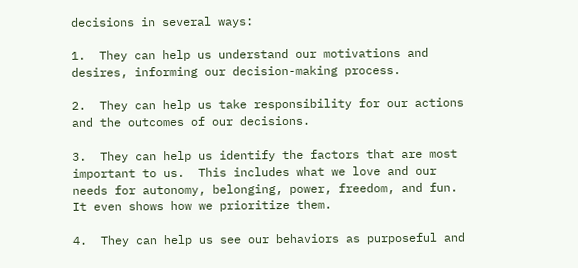decisions in several ways:

1.  They can help us understand our motivations and desires, informing our decision-making process.

2.  They can help us take responsibility for our actions and the outcomes of our decisions.

3.  They can help us identify the factors that are most important to us.  This includes what we love and our needs for autonomy, belonging, power, freedom, and fun.  It even shows how we prioritize them.

4.  They can help us see our behaviors as purposeful and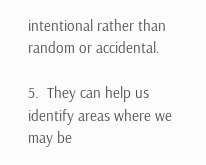intentional rather than random or accidental.

5.  They can help us identify areas where we may be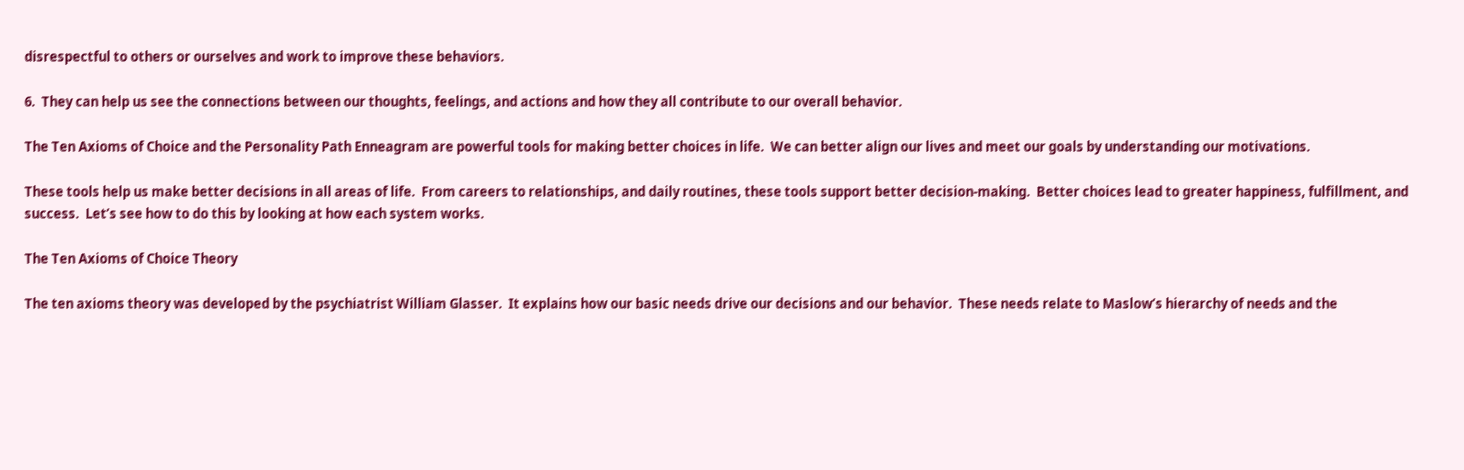disrespectful to others or ourselves and work to improve these behaviors.

6.  They can help us see the connections between our thoughts, feelings, and actions and how they all contribute to our overall behavior.

The Ten Axioms of Choice and the Personality Path Enneagram are powerful tools for making better choices in life.  We can better align our lives and meet our goals by understanding our motivations.

These tools help us make better decisions in all areas of life.  From careers to relationships, and daily routines, these tools support better decision-making.  Better choices lead to greater happiness, fulfillment, and success.  Let’s see how to do this by looking at how each system works.

The Ten Axioms of Choice Theory

The ten axioms theory was developed by the psychiatrist William Glasser.  It explains how our basic needs drive our decisions and our behavior.  These needs relate to Maslow’s hierarchy of needs and the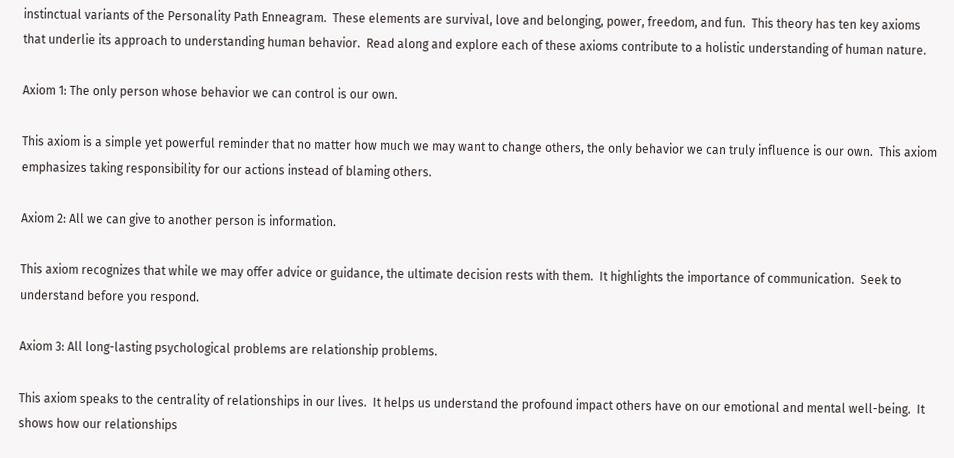instinctual variants of the Personality Path Enneagram.  These elements are survival, love and belonging, power, freedom, and fun.  This theory has ten key axioms that underlie its approach to understanding human behavior.  Read along and explore each of these axioms contribute to a holistic understanding of human nature.

Axiom 1: The only person whose behavior we can control is our own.

This axiom is a simple yet powerful reminder that no matter how much we may want to change others, the only behavior we can truly influence is our own.  This axiom emphasizes taking responsibility for our actions instead of blaming others.

Axiom 2: All we can give to another person is information.

This axiom recognizes that while we may offer advice or guidance, the ultimate decision rests with them.  It highlights the importance of communication.  Seek to understand before you respond.

Axiom 3: All long-lasting psychological problems are relationship problems.

This axiom speaks to the centrality of relationships in our lives.  It helps us understand the profound impact others have on our emotional and mental well-being.  It shows how our relationships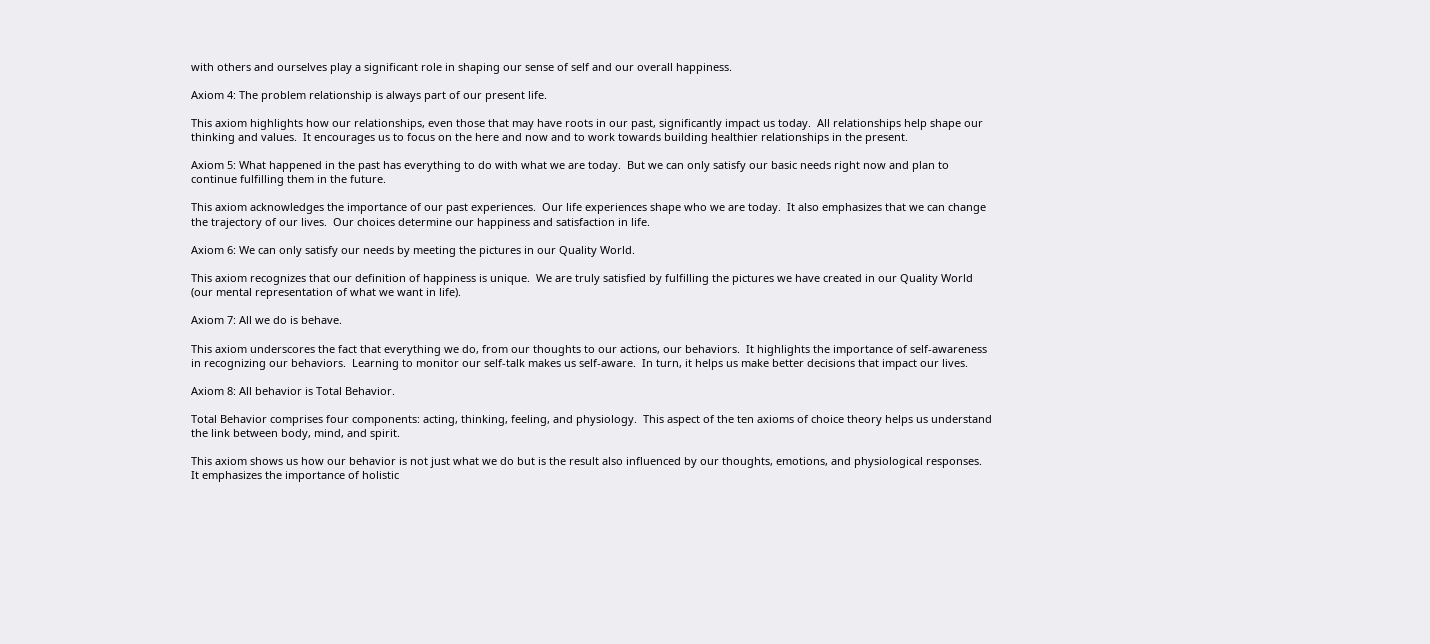with others and ourselves play a significant role in shaping our sense of self and our overall happiness.

Axiom 4: The problem relationship is always part of our present life.

This axiom highlights how our relationships, even those that may have roots in our past, significantly impact us today.  All relationships help shape our thinking and values.  It encourages us to focus on the here and now and to work towards building healthier relationships in the present.

Axiom 5: What happened in the past has everything to do with what we are today.  But we can only satisfy our basic needs right now and plan to continue fulfilling them in the future.

This axiom acknowledges the importance of our past experiences.  Our life experiences shape who we are today.  It also emphasizes that we can change the trajectory of our lives.  Our choices determine our happiness and satisfaction in life.

Axiom 6: We can only satisfy our needs by meeting the pictures in our Quality World.

This axiom recognizes that our definition of happiness is unique.  We are truly satisfied by fulfilling the pictures we have created in our Quality World (our mental representation of what we want in life).

Axiom 7: All we do is behave.

This axiom underscores the fact that everything we do, from our thoughts to our actions, our behaviors.  It highlights the importance of self-awareness in recognizing our behaviors.  Learning to monitor our self-talk makes us self-aware.  In turn, it helps us make better decisions that impact our lives.

Axiom 8: All behavior is Total Behavior.

Total Behavior comprises four components: acting, thinking, feeling, and physiology.  This aspect of the ten axioms of choice theory helps us understand the link between body, mind, and spirit.

This axiom shows us how our behavior is not just what we do but is the result also influenced by our thoughts, emotions, and physiological responses.  It emphasizes the importance of holistic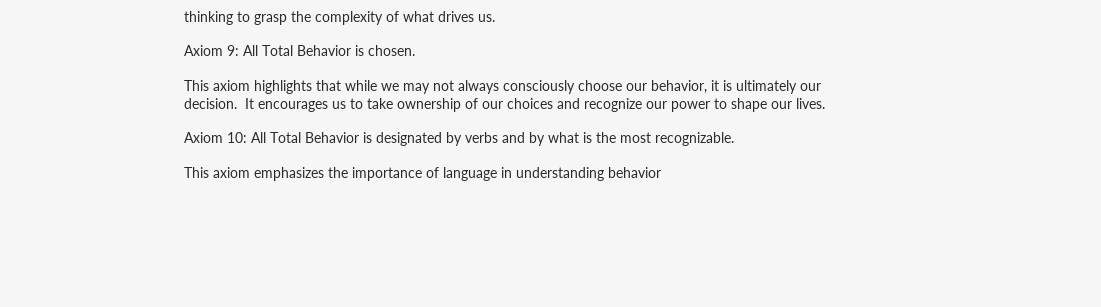thinking to grasp the complexity of what drives us.

Axiom 9: All Total Behavior is chosen.

This axiom highlights that while we may not always consciously choose our behavior, it is ultimately our decision.  It encourages us to take ownership of our choices and recognize our power to shape our lives.

Axiom 10: All Total Behavior is designated by verbs and by what is the most recognizable.

This axiom emphasizes the importance of language in understanding behavior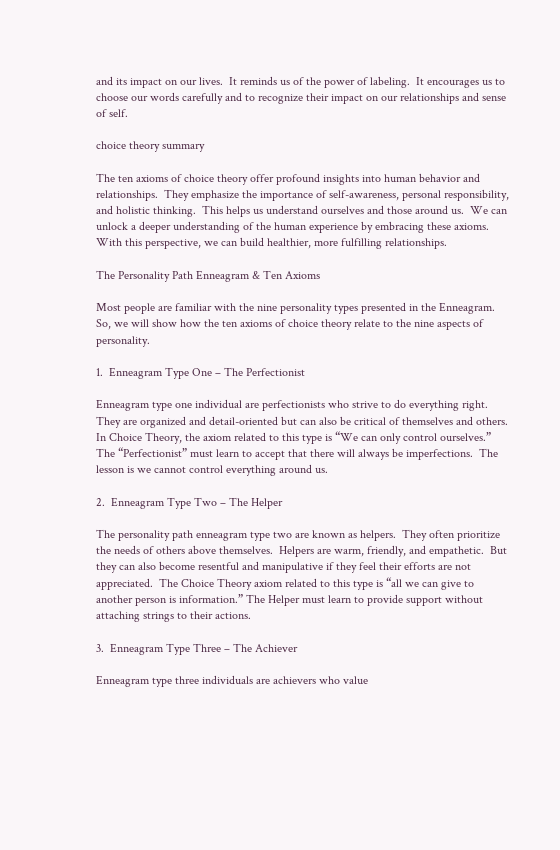and its impact on our lives.  It reminds us of the power of labeling.  It encourages us to choose our words carefully and to recognize their impact on our relationships and sense of self.

choice theory summary

The ten axioms of choice theory offer profound insights into human behavior and relationships.  They emphasize the importance of self-awareness, personal responsibility, and holistic thinking.  This helps us understand ourselves and those around us.  We can unlock a deeper understanding of the human experience by embracing these axioms.  With this perspective, we can build healthier, more fulfilling relationships.

The Personality Path Enneagram & Ten Axioms

Most people are familiar with the nine personality types presented in the Enneagram.  So, we will show how the ten axioms of choice theory relate to the nine aspects of personality.

1.  Enneagram Type One – The Perfectionist

Enneagram type one individual are perfectionists who strive to do everything right.  They are organized and detail-oriented but can also be critical of themselves and others.  In Choice Theory, the axiom related to this type is “We can only control ourselves.” The “Perfectionist” must learn to accept that there will always be imperfections.  The lesson is we cannot control everything around us.

2.  Enneagram Type Two – The Helper

The personality path enneagram type two are known as helpers.  They often prioritize the needs of others above themselves.  Helpers are warm, friendly, and empathetic.  But they can also become resentful and manipulative if they feel their efforts are not appreciated.  The Choice Theory axiom related to this type is “all we can give to another person is information.” The Helper must learn to provide support without attaching strings to their actions.

3.  Enneagram Type Three – The Achiever

Enneagram type three individuals are achievers who value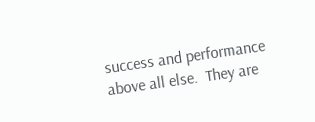success and performance above all else.  They are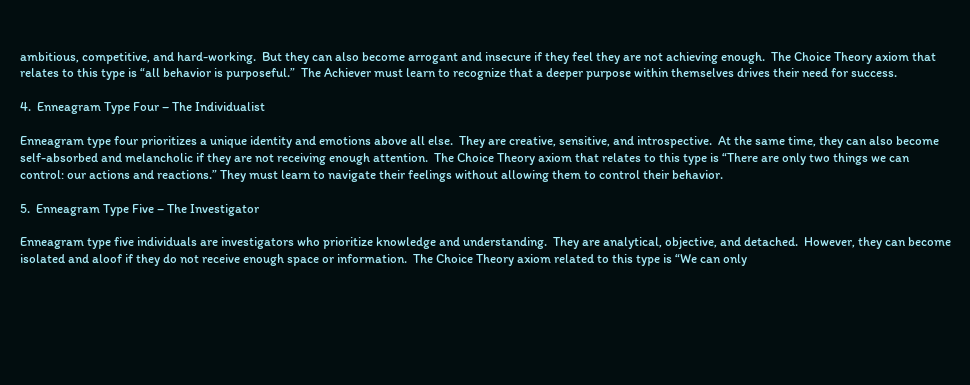ambitious, competitive, and hard-working.  But they can also become arrogant and insecure if they feel they are not achieving enough.  The Choice Theory axiom that relates to this type is “all behavior is purposeful.”  The Achiever must learn to recognize that a deeper purpose within themselves drives their need for success.

4.  Enneagram Type Four – The Individualist

Enneagram type four prioritizes a unique identity and emotions above all else.  They are creative, sensitive, and introspective.  At the same time, they can also become self-absorbed and melancholic if they are not receiving enough attention.  The Choice Theory axiom that relates to this type is “There are only two things we can control: our actions and reactions.” They must learn to navigate their feelings without allowing them to control their behavior.

5.  Enneagram Type Five – The Investigator

Enneagram type five individuals are investigators who prioritize knowledge and understanding.  They are analytical, objective, and detached.  However, they can become isolated and aloof if they do not receive enough space or information.  The Choice Theory axiom related to this type is “We can only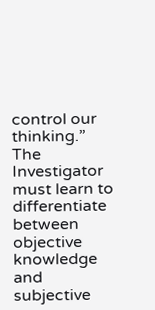control our thinking.” The Investigator must learn to differentiate between objective knowledge and subjective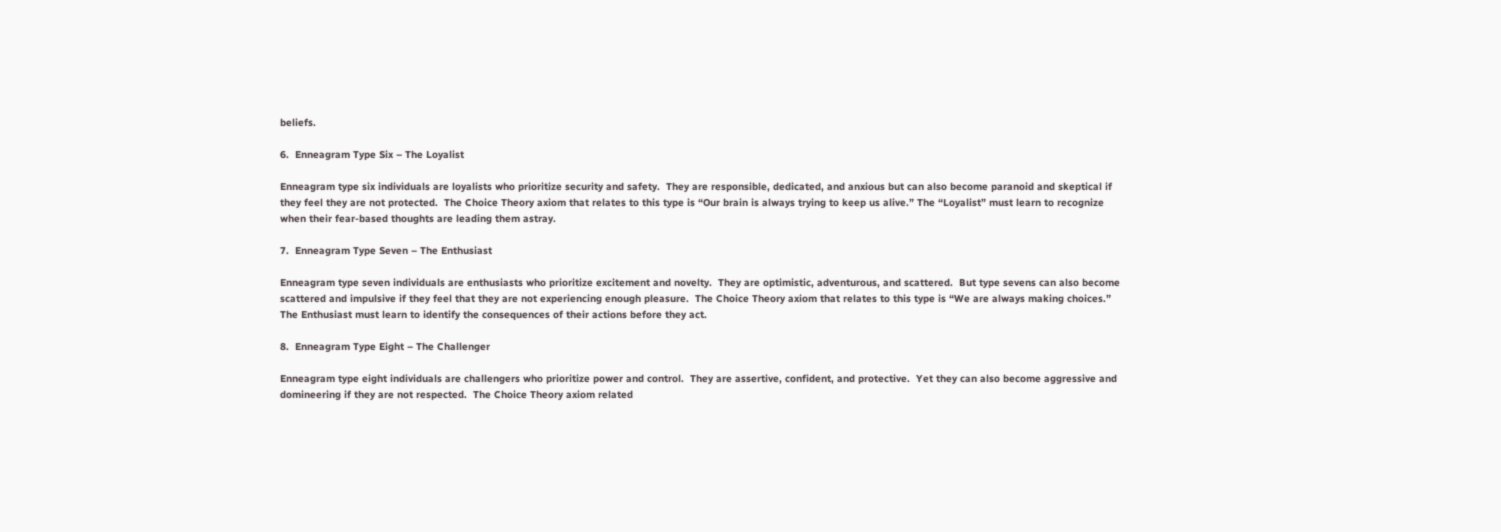beliefs.

6.  Enneagram Type Six – The Loyalist

Enneagram type six individuals are loyalists who prioritize security and safety.  They are responsible, dedicated, and anxious but can also become paranoid and skeptical if they feel they are not protected.  The Choice Theory axiom that relates to this type is “Our brain is always trying to keep us alive.” The “Loyalist” must learn to recognize when their fear-based thoughts are leading them astray.

7.  Enneagram Type Seven – The Enthusiast

Enneagram type seven individuals are enthusiasts who prioritize excitement and novelty.  They are optimistic, adventurous, and scattered.  But type sevens can also become scattered and impulsive if they feel that they are not experiencing enough pleasure.  The Choice Theory axiom that relates to this type is “We are always making choices.” The Enthusiast must learn to identify the consequences of their actions before they act.

8.  Enneagram Type Eight – The Challenger

Enneagram type eight individuals are challengers who prioritize power and control.  They are assertive, confident, and protective.  Yet they can also become aggressive and domineering if they are not respected.  The Choice Theory axiom related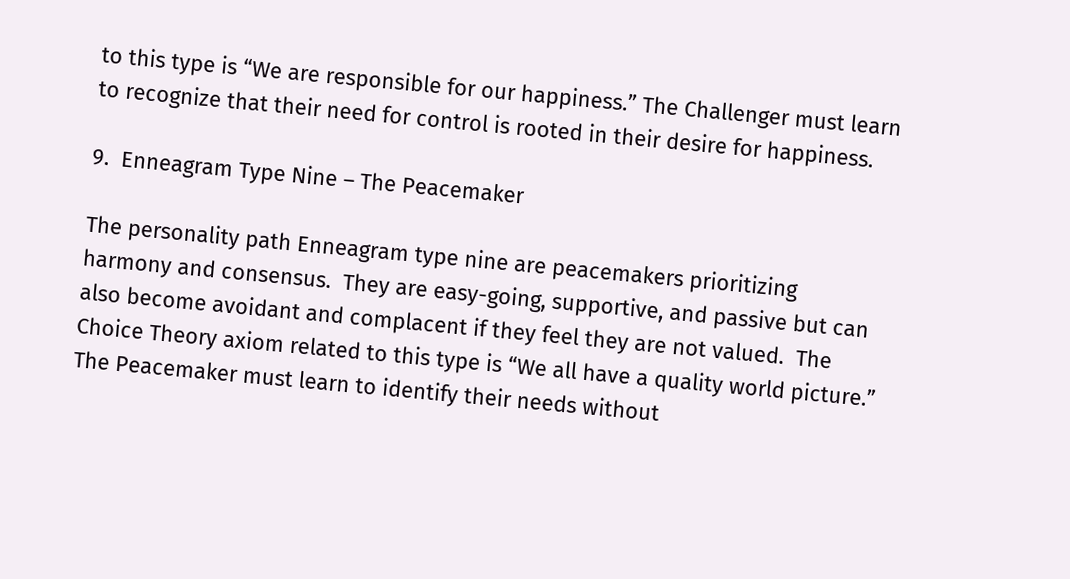to this type is “We are responsible for our happiness.” The Challenger must learn to recognize that their need for control is rooted in their desire for happiness.

9.  Enneagram Type Nine – The Peacemaker

The personality path Enneagram type nine are peacemakers prioritizing harmony and consensus.  They are easy-going, supportive, and passive but can also become avoidant and complacent if they feel they are not valued.  The Choice Theory axiom related to this type is “We all have a quality world picture.” The Peacemaker must learn to identify their needs without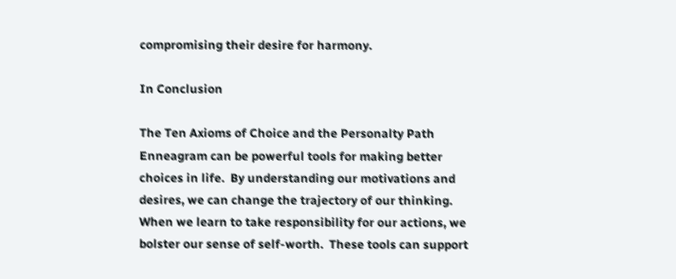compromising their desire for harmony.

In Conclusion

The Ten Axioms of Choice and the Personalty Path Enneagram can be powerful tools for making better choices in life.  By understanding our motivations and desires, we can change the trajectory of our thinking.  When we learn to take responsibility for our actions, we bolster our sense of self-worth.  These tools can support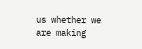us whether we are making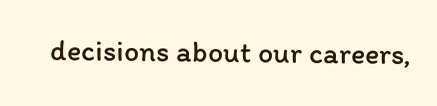decisions about our careers,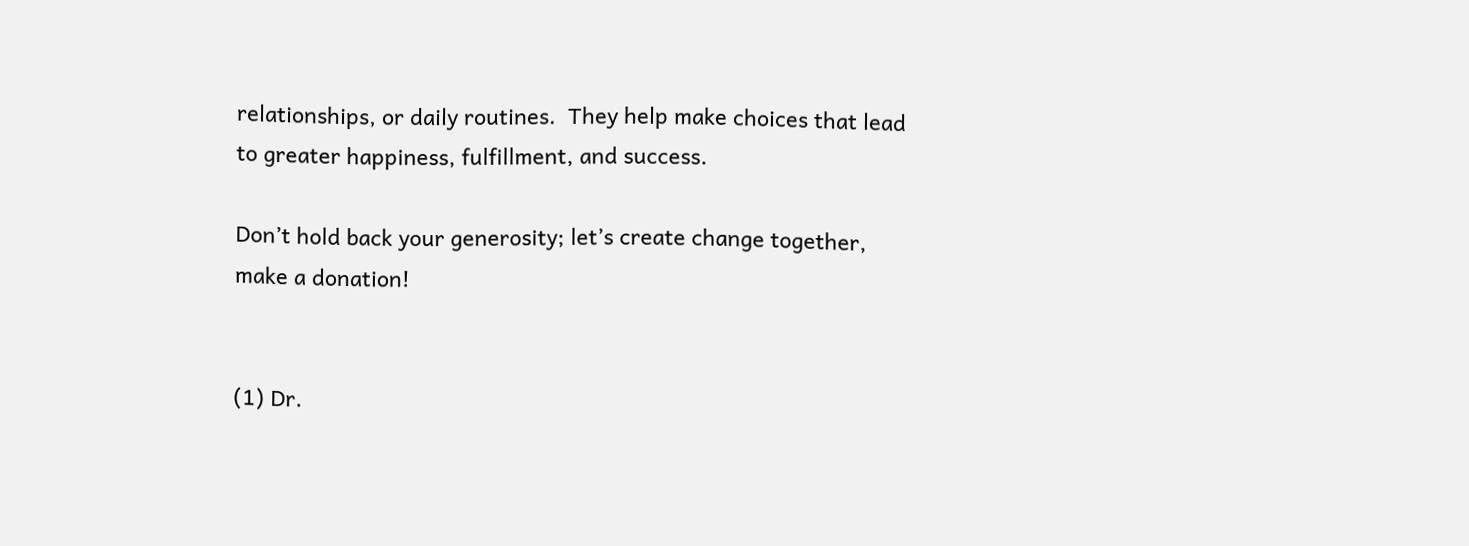relationships, or daily routines.  They help make choices that lead to greater happiness, fulfillment, and success.

Don’t hold back your generosity; let’s create change together, make a donation!


(1) Dr.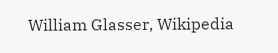William Glasser, Wikipedia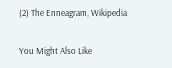(2) The Enneagram, Wikipedia

You Might Also Like